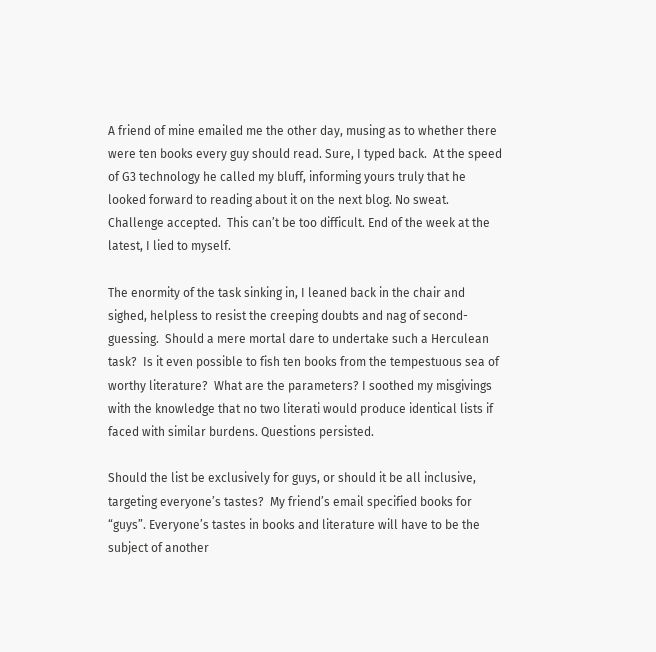A friend of mine emailed me the other day, musing as to whether there were ten books every guy should read. Sure, I typed back.  At the speed of G3 technology he called my bluff, informing yours truly that he looked forward to reading about it on the next blog. No sweat. Challenge accepted.  This can’t be too difficult. End of the week at the latest, I lied to myself.

The enormity of the task sinking in, I leaned back in the chair and sighed, helpless to resist the creeping doubts and nag of second-guessing.  Should a mere mortal dare to undertake such a Herculean task?  Is it even possible to fish ten books from the tempestuous sea of worthy literature?  What are the parameters? I soothed my misgivings with the knowledge that no two literati would produce identical lists if faced with similar burdens. Questions persisted.

Should the list be exclusively for guys, or should it be all inclusive, targeting everyone’s tastes?  My friend’s email specified books for “guys”. Everyone’s tastes in books and literature will have to be the subject of another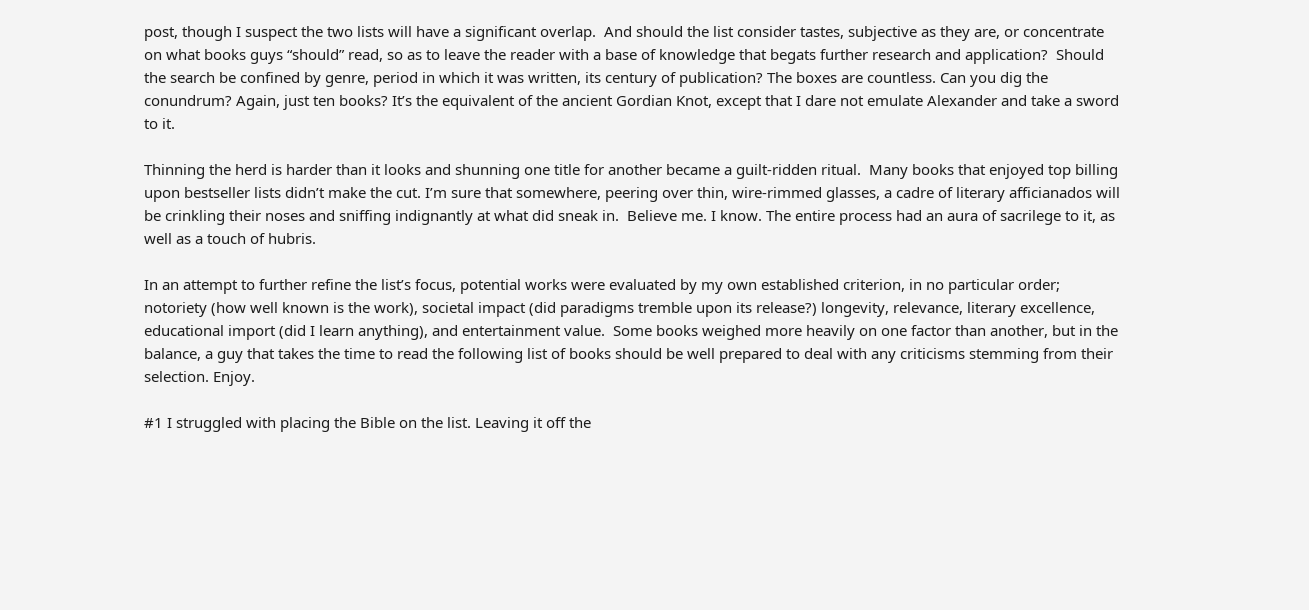post, though I suspect the two lists will have a significant overlap.  And should the list consider tastes, subjective as they are, or concentrate on what books guys “should” read, so as to leave the reader with a base of knowledge that begats further research and application?  Should the search be confined by genre, period in which it was written, its century of publication? The boxes are countless. Can you dig the conundrum? Again, just ten books? It’s the equivalent of the ancient Gordian Knot, except that I dare not emulate Alexander and take a sword to it.

Thinning the herd is harder than it looks and shunning one title for another became a guilt-ridden ritual.  Many books that enjoyed top billing upon bestseller lists didn’t make the cut. I’m sure that somewhere, peering over thin, wire-rimmed glasses, a cadre of literary afficianados will be crinkling their noses and sniffing indignantly at what did sneak in.  Believe me. I know. The entire process had an aura of sacrilege to it, as well as a touch of hubris.

In an attempt to further refine the list’s focus, potential works were evaluated by my own established criterion, in no particular order; notoriety (how well known is the work), societal impact (did paradigms tremble upon its release?) longevity, relevance, literary excellence, educational import (did I learn anything), and entertainment value.  Some books weighed more heavily on one factor than another, but in the balance, a guy that takes the time to read the following list of books should be well prepared to deal with any criticisms stemming from their selection. Enjoy.

#1 I struggled with placing the Bible on the list. Leaving it off the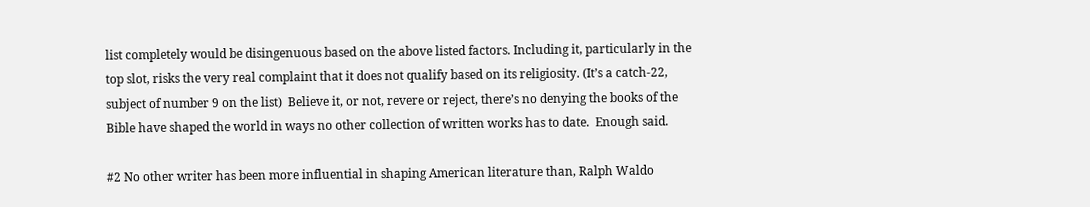list completely would be disingenuous based on the above listed factors. Including it, particularly in the top slot, risks the very real complaint that it does not qualify based on its religiosity. (It’s a catch-22, subject of number 9 on the list)  Believe it, or not, revere or reject, there’s no denying the books of the Bible have shaped the world in ways no other collection of written works has to date.  Enough said.

#2 No other writer has been more influential in shaping American literature than, Ralph Waldo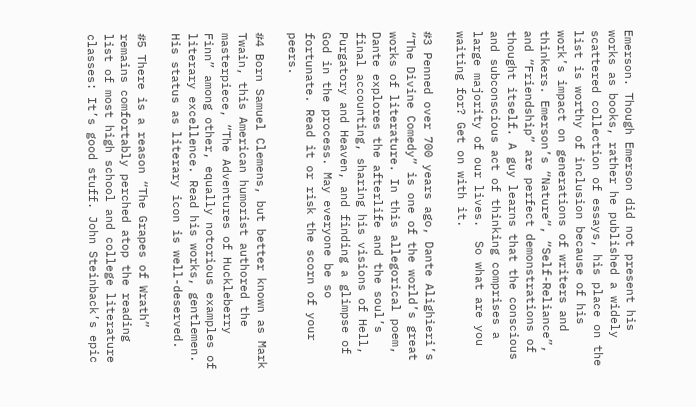Emerson. Though Emerson did not present his works as books, rather he published a widely scattered collection of essays, his place on the list is worthy of inclusion because of his work’s impact on generations of writers and thinkers. Emerson’s “Nature“, “Self-Reliance”, and “Friendship” are perfect demonstrations of thought itself. A guy learns that the conscious and subconscious act of thinking comprises a large majority of our lives.  So what are you waiting for? Get on with it.

#3 Penned over 700 years ago, Dante Alighieri’s “The Divine Comedy” is one of the world’s great works of literature. In this allegorical poem, Dante explores the afterlife and the soul’s final accounting, sharing his visions of Hell, Purgatory and Heaven, and finding a glimpse of God in the process. May everyone be so fortunate. Read it or risk the scorn of your peers.

#4 Born Samuel Clemens, but better known as Mark Twain, this American humorist authored the masterpiece, “The Adventures of Huckleberry Finn” among other, equally notorious examples of literary excellence. Read his works, gentlemen. His status as literary icon is well-deserved.

#5 There is a reason “The Grapes of Wrath” remains comfortably perched atop the reading list of most high school and college literature classes: It’s good stuff. John Steinback’s epic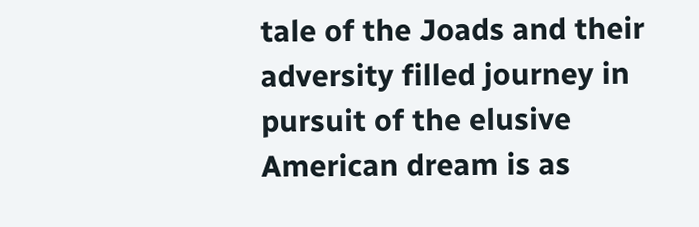tale of the Joads and their adversity filled journey in pursuit of the elusive American dream is as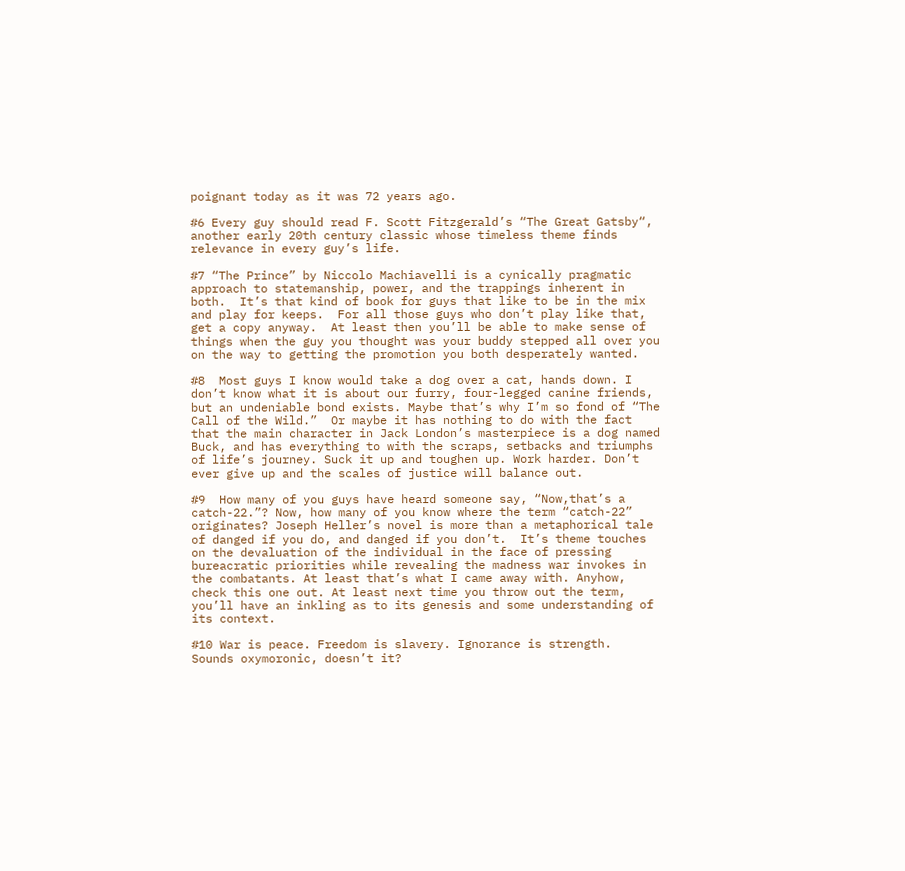poignant today as it was 72 years ago.

#6 Every guy should read F. Scott Fitzgerald’s “The Great Gatsby“, another early 20th century classic whose timeless theme finds relevance in every guy’s life.

#7 “The Prince” by Niccolo Machiavelli is a cynically pragmatic approach to statemanship, power, and the trappings inherent in both.  It’s that kind of book for guys that like to be in the mix and play for keeps.  For all those guys who don’t play like that, get a copy anyway.  At least then you’ll be able to make sense of things when the guy you thought was your buddy stepped all over you on the way to getting the promotion you both desperately wanted.

#8  Most guys I know would take a dog over a cat, hands down. I don’t know what it is about our furry, four-legged canine friends, but an undeniable bond exists. Maybe that’s why I’m so fond of “The Call of the Wild.”  Or maybe it has nothing to do with the fact that the main character in Jack London’s masterpiece is a dog named Buck, and has everything to with the scraps, setbacks and triumphs of life’s journey. Suck it up and toughen up. Work harder. Don’t ever give up and the scales of justice will balance out.

#9  How many of you guys have heard someone say, “Now,that’s a catch-22.”? Now, how many of you know where the term “catch-22” originates? Joseph Heller’s novel is more than a metaphorical tale of danged if you do, and danged if you don’t.  It’s theme touches on the devaluation of the individual in the face of pressing bureacratic priorities while revealing the madness war invokes in the combatants. At least that’s what I came away with. Anyhow, check this one out. At least next time you throw out the term, you’ll have an inkling as to its genesis and some understanding of its context.

#10 War is peace. Freedom is slavery. Ignorance is strength.  Sounds oxymoronic, doesn’t it?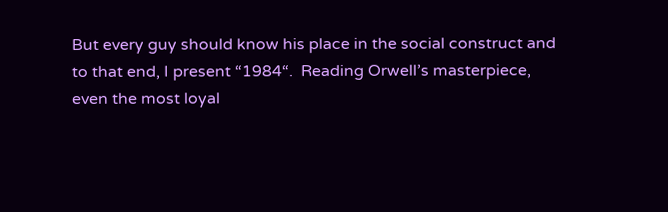But every guy should know his place in the social construct and to that end, I present “1984“.  Reading Orwell’s masterpiece, even the most loyal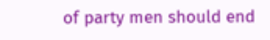of party men should end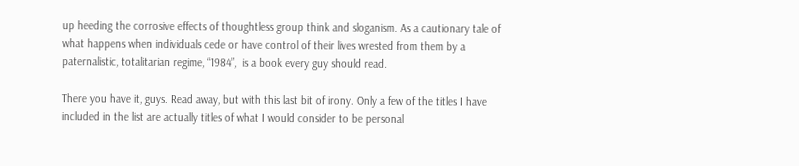up heeding the corrosive effects of thoughtless group think and sloganism. As a cautionary tale of what happens when individuals cede or have control of their lives wrested from them by a paternalistic, totalitarian regime, “1984”,  is a book every guy should read.

There you have it, guys. Read away, but with this last bit of irony. Only a few of the titles I have included in the list are actually titles of what I would consider to be personal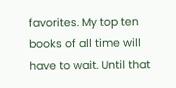favorites. My top ten books of all time will have to wait. Until that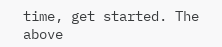time, get started. The above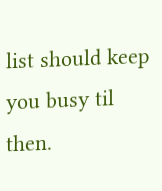list should keep you busy til then.